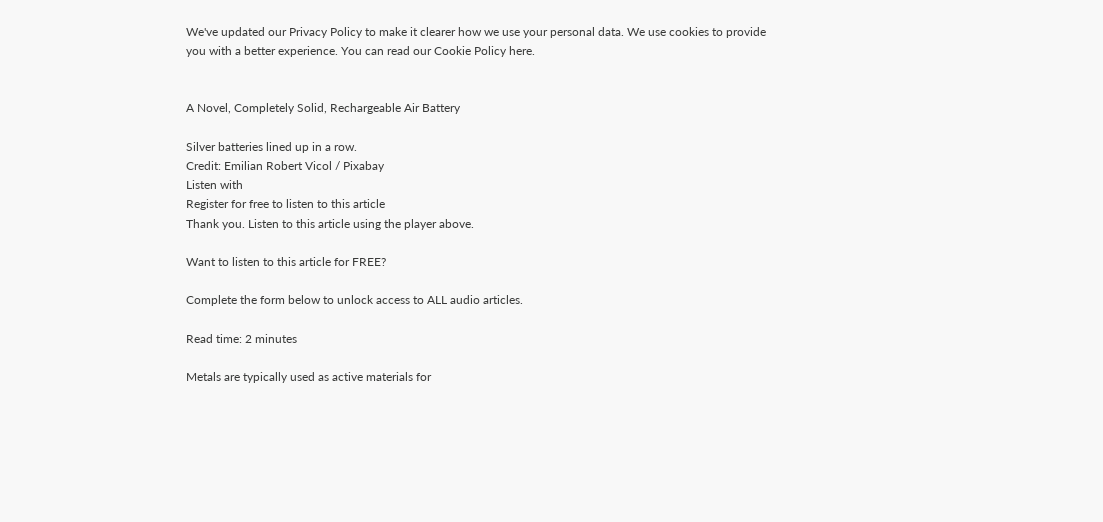We've updated our Privacy Policy to make it clearer how we use your personal data. We use cookies to provide you with a better experience. You can read our Cookie Policy here.


A Novel, Completely Solid, Rechargeable Air Battery

Silver batteries lined up in a row.
Credit: Emilian Robert Vicol / Pixabay
Listen with
Register for free to listen to this article
Thank you. Listen to this article using the player above.

Want to listen to this article for FREE?

Complete the form below to unlock access to ALL audio articles.

Read time: 2 minutes

Metals are typically used as active materials for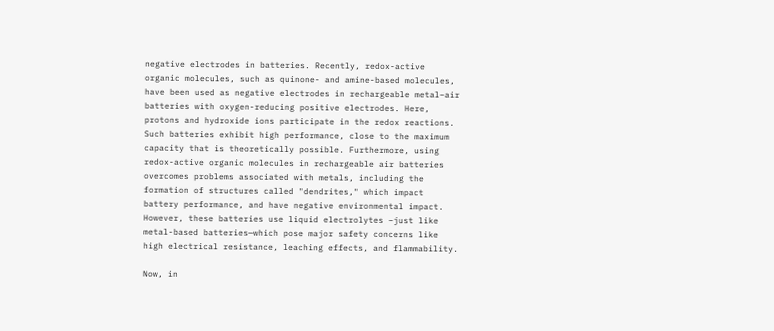negative electrodes in batteries. Recently, redox-active organic molecules, such as quinone- and amine-based molecules, have been used as negative electrodes in rechargeable metal–air batteries with oxygen-reducing positive electrodes. Here, protons and hydroxide ions participate in the redox reactions. Such batteries exhibit high performance, close to the maximum capacity that is theoretically possible. Furthermore, using redox-active organic molecules in rechargeable air batteries overcomes problems associated with metals, including the formation of structures called "dendrites," which impact battery performance, and have negative environmental impact. However, these batteries use liquid electrolytes –just like metal-based batteries—which pose major safety concerns like high electrical resistance, leaching effects, and flammability.

Now, in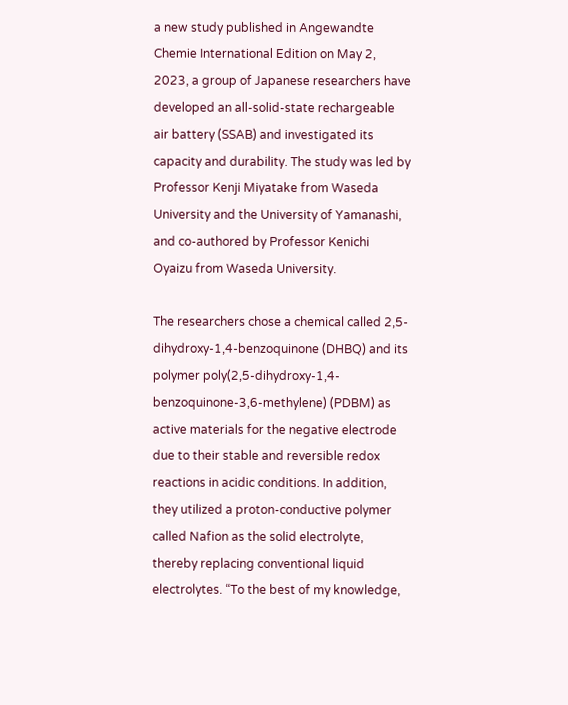a new study published in Angewandte Chemie International Edition on May 2, 2023, a group of Japanese researchers have developed an all-solid-state rechargeable air battery (SSAB) and investigated its capacity and durability. The study was led by Professor Kenji Miyatake from Waseda University and the University of Yamanashi, and co-authored by Professor Kenichi Oyaizu from Waseda University.

The researchers chose a chemical called 2,5-dihydroxy-1,4-benzoquinone (DHBQ) and its polymer poly(2,5-dihydroxy-1,4-benzoquinone-3,6-methylene) (PDBM) as active materials for the negative electrode due to their stable and reversible redox reactions in acidic conditions. In addition, they utilized a proton-conductive polymer called Nafion as the solid electrolyte, thereby replacing conventional liquid electrolytes. “To the best of my knowledge,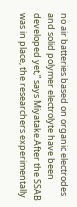no air batteries based on organic electrodes and solid polymer electrolyte have been developed yet,” says Miyatake.After the SSAB was in place, the researchers experimentally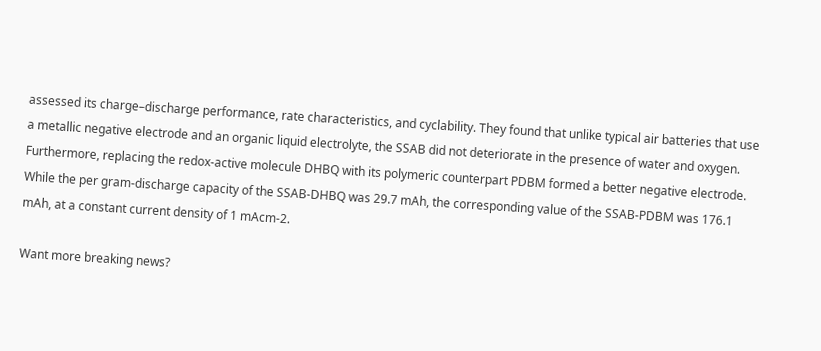assessed its charge–discharge performance, rate characteristics, and cyclability. They found that unlike typical air batteries that use a metallic negative electrode and an organic liquid electrolyte, the SSAB did not deteriorate in the presence of water and oxygen. Furthermore, replacing the redox-active molecule DHBQ with its polymeric counterpart PDBM formed a better negative electrode. While the per gram-discharge capacity of the SSAB-DHBQ was 29.7 mAh, the corresponding value of the SSAB-PDBM was 176.1 mAh, at a constant current density of 1 mAcm-2.

Want more breaking news?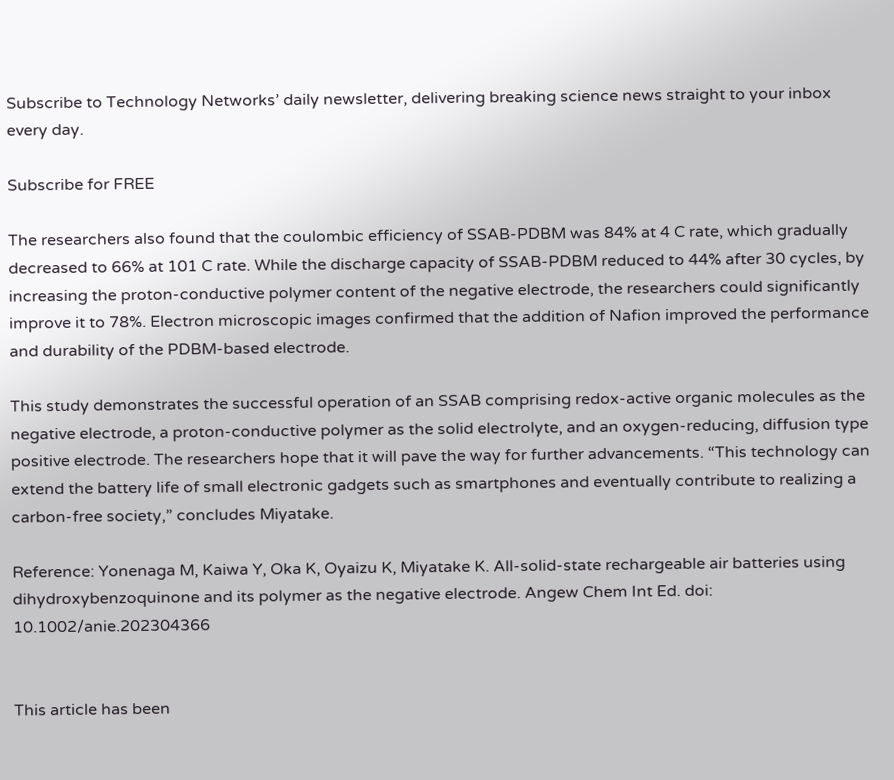Subscribe to Technology Networks’ daily newsletter, delivering breaking science news straight to your inbox every day.

Subscribe for FREE

The researchers also found that the coulombic efficiency of SSAB-PDBM was 84% at 4 C rate, which gradually decreased to 66% at 101 C rate. While the discharge capacity of SSAB-PDBM reduced to 44% after 30 cycles, by increasing the proton-conductive polymer content of the negative electrode, the researchers could significantly improve it to 78%. Electron microscopic images confirmed that the addition of Nafion improved the performance and durability of the PDBM-based electrode.

This study demonstrates the successful operation of an SSAB comprising redox-active organic molecules as the negative electrode, a proton-conductive polymer as the solid electrolyte, and an oxygen-reducing, diffusion type positive electrode. The researchers hope that it will pave the way for further advancements. “This technology can extend the battery life of small electronic gadgets such as smartphones and eventually contribute to realizing a carbon-free society,” concludes Miyatake.

Reference: Yonenaga M, Kaiwa Y, Oka K, Oyaizu K, Miyatake K. All-solid-state rechargeable air batteries using dihydroxybenzoquinone and its polymer as the negative electrode. Angew Chem Int Ed. doi: 10.1002/anie.202304366


This article has been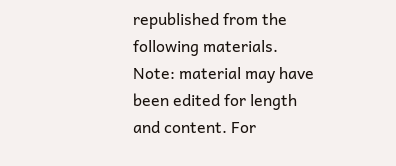republished from the following materials. Note: material may have been edited for length and content. For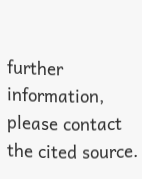further information, please contact the cited source.